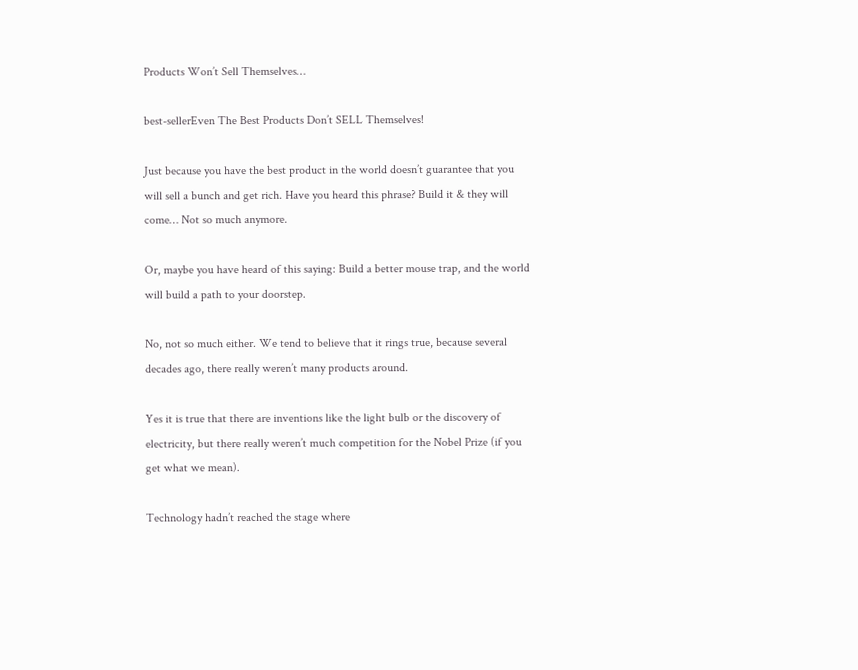Products Won’t Sell Themselves…

best-sellerEven The Best Products Don’t SELL Themselves!

Just because you have the best product in the world doesn’t guarantee that you will sell a bunch and get rich. Have you heard this phrase? Build it & they will come… Not so much anymore.

Or, maybe you have heard of this saying: Build a better mouse trap, and the world will build a path to your doorstep.

No, not so much either. We tend to believe that it rings true, because several decades ago, there really weren’t many products around.

Yes it is true that there are inventions like the light bulb or the discovery of electricity, but there really weren’t much competition for the Nobel Prize (if you get what we mean).

Technology hadn’t reached the stage where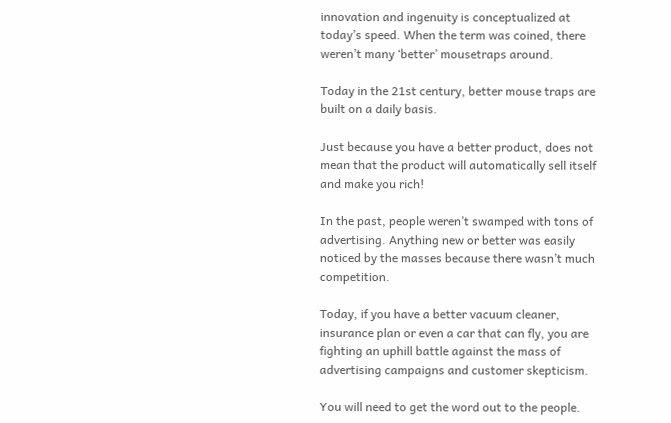innovation and ingenuity is conceptualized at today’s speed. When the term was coined, there weren’t many ‘better’ mousetraps around.

Today in the 21st century, better mouse traps are built on a daily basis.

Just because you have a better product, does not mean that the product will automatically sell itself and make you rich!

In the past, people weren’t swamped with tons of advertising. Anything new or better was easily noticed by the masses because there wasn’t much competition.

Today, if you have a better vacuum cleaner, insurance plan or even a car that can fly, you are fighting an uphill battle against the mass of advertising campaigns and customer skepticism.

You will need to get the word out to the people.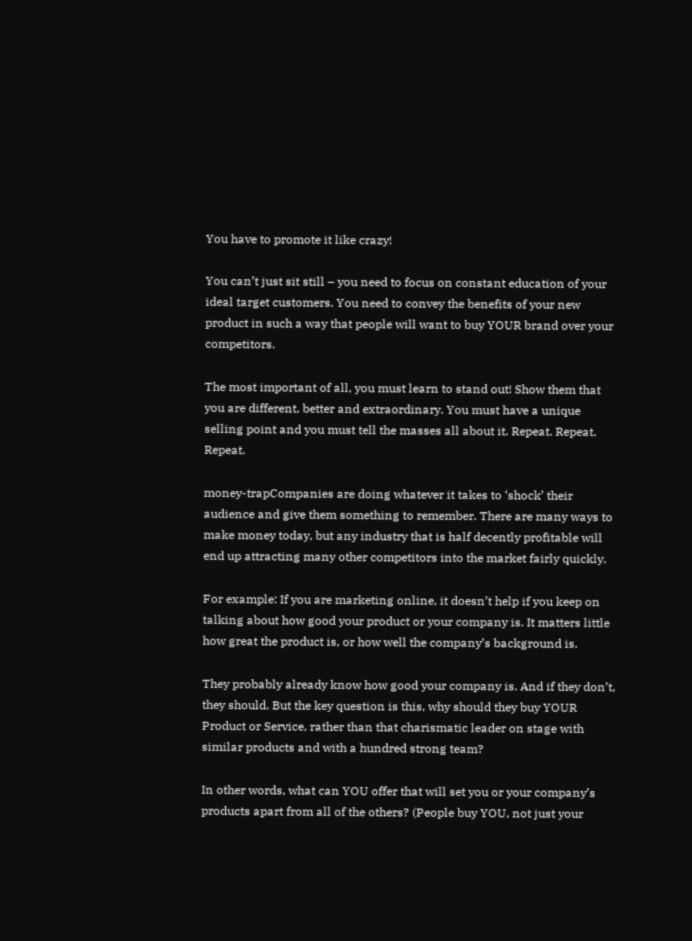You have to promote it like crazy!

You can’t just sit still – you need to focus on constant education of your ideal target customers. You need to convey the benefits of your new product in such a way that people will want to buy YOUR brand over your competitors.

The most important of all, you must learn to stand out! Show them that you are different, better and extraordinary. You must have a unique selling point and you must tell the masses all about it. Repeat. Repeat. Repeat.

money-trapCompanies are doing whatever it takes to ‘shock’ their audience and give them something to remember. There are many ways to make money today, but any industry that is half decently profitable will end up attracting many other competitors into the market fairly quickly.

For example: If you are marketing online, it doesn’t help if you keep on talking about how good your product or your company is. It matters little how great the product is, or how well the company’s background is.

They probably already know how good your company is. And if they don’t, they should. But the key question is this, why should they buy YOUR Product or Service, rather than that charismatic leader on stage with similar products and with a hundred strong team?

In other words, what can YOU offer that will set you or your company’s products apart from all of the others? (People buy YOU, not just your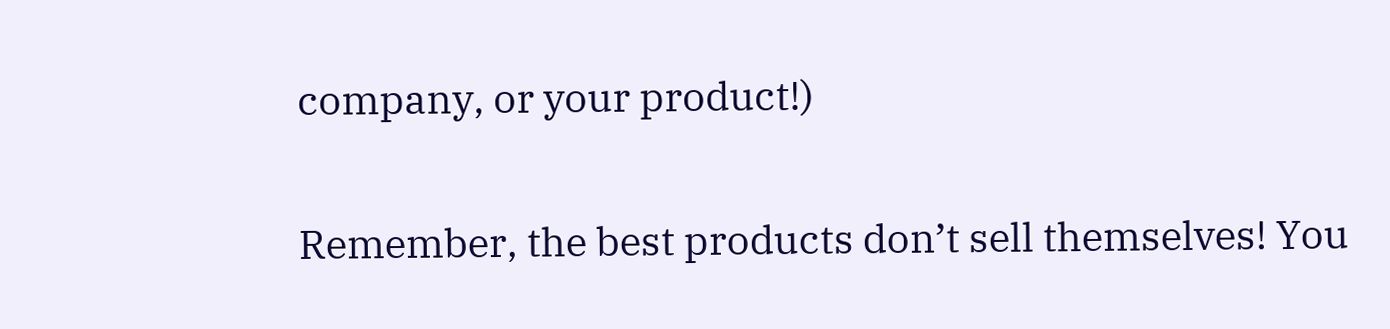company, or your product!)

Remember, the best products don’t sell themselves! You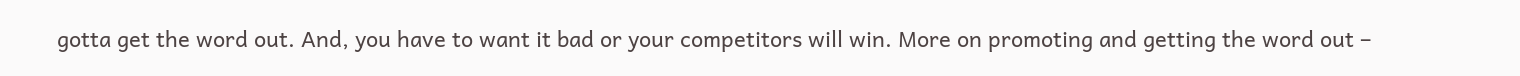gotta get the word out. And, you have to want it bad or your competitors will win. More on promoting and getting the word out –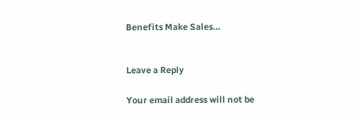Benefits Make Sales…


Leave a Reply

Your email address will not be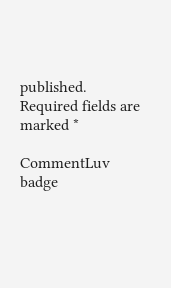published. Required fields are marked *

CommentLuv badge